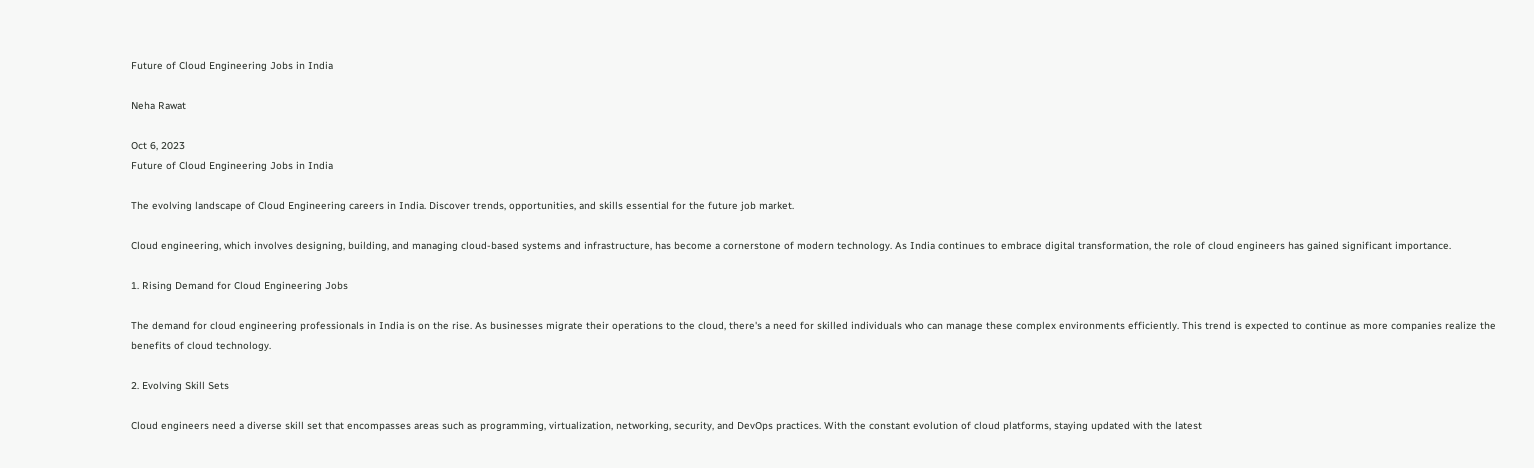Future of Cloud Engineering Jobs in India

Neha Rawat

Oct 6, 2023
Future of Cloud Engineering Jobs in India

The evolving landscape of Cloud Engineering careers in India. Discover trends, opportunities, and skills essential for the future job market.

Cloud engineering, which involves designing, building, and managing cloud-based systems and infrastructure, has become a cornerstone of modern technology. As India continues to embrace digital transformation, the role of cloud engineers has gained significant importance.

1. Rising Demand for Cloud Engineering Jobs

The demand for cloud engineering professionals in India is on the rise. As businesses migrate their operations to the cloud, there's a need for skilled individuals who can manage these complex environments efficiently. This trend is expected to continue as more companies realize the benefits of cloud technology.

2. Evolving Skill Sets

Cloud engineers need a diverse skill set that encompasses areas such as programming, virtualization, networking, security, and DevOps practices. With the constant evolution of cloud platforms, staying updated with the latest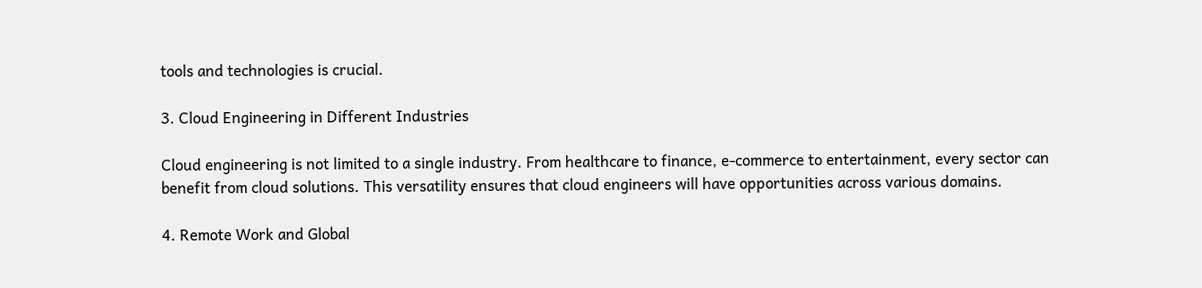tools and technologies is crucial.

3. Cloud Engineering in Different Industries

Cloud engineering is not limited to a single industry. From healthcare to finance, e-commerce to entertainment, every sector can benefit from cloud solutions. This versatility ensures that cloud engineers will have opportunities across various domains.

4. Remote Work and Global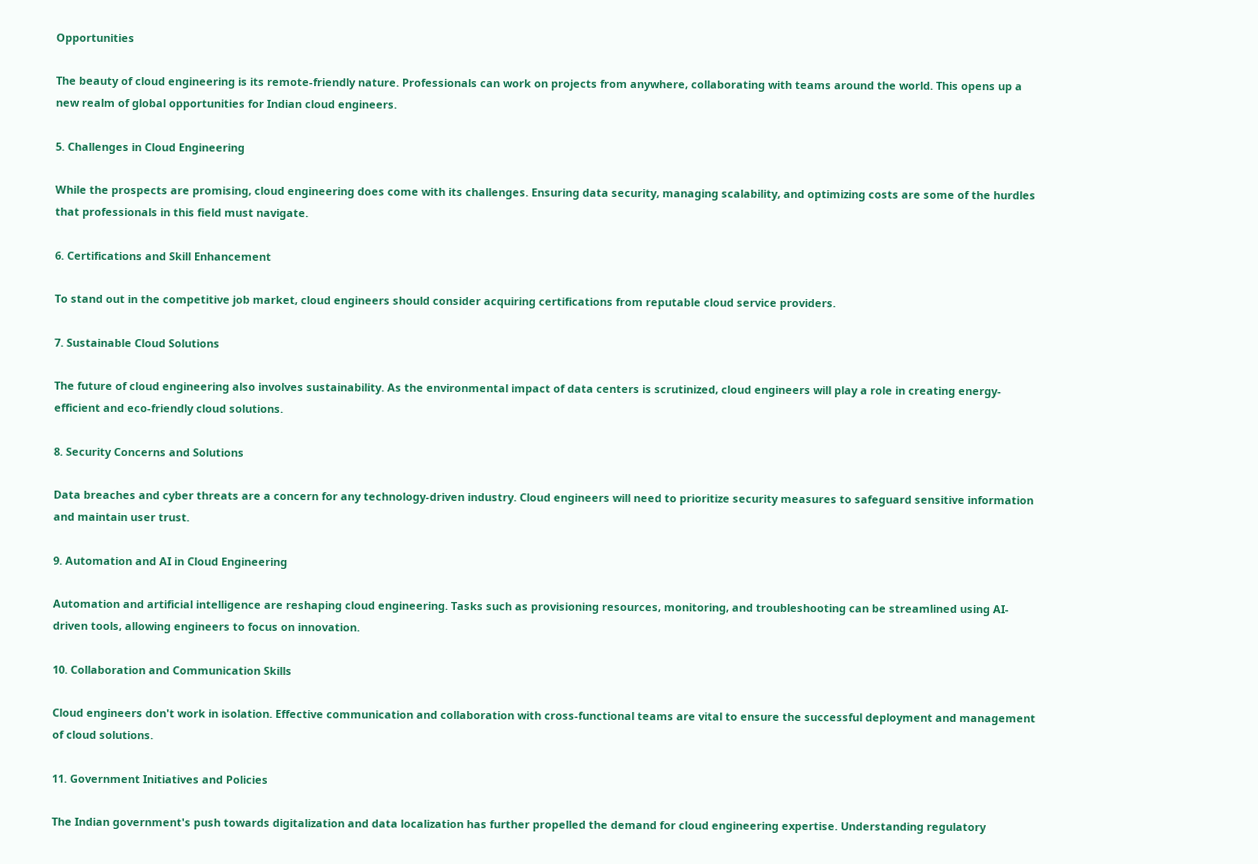Opportunities

The beauty of cloud engineering is its remote-friendly nature. Professionals can work on projects from anywhere, collaborating with teams around the world. This opens up a new realm of global opportunities for Indian cloud engineers.

5. Challenges in Cloud Engineering

While the prospects are promising, cloud engineering does come with its challenges. Ensuring data security, managing scalability, and optimizing costs are some of the hurdles that professionals in this field must navigate.

6. Certifications and Skill Enhancement

To stand out in the competitive job market, cloud engineers should consider acquiring certifications from reputable cloud service providers.

7. Sustainable Cloud Solutions

The future of cloud engineering also involves sustainability. As the environmental impact of data centers is scrutinized, cloud engineers will play a role in creating energy-efficient and eco-friendly cloud solutions.

8. Security Concerns and Solutions

Data breaches and cyber threats are a concern for any technology-driven industry. Cloud engineers will need to prioritize security measures to safeguard sensitive information and maintain user trust.

9. Automation and AI in Cloud Engineering

Automation and artificial intelligence are reshaping cloud engineering. Tasks such as provisioning resources, monitoring, and troubleshooting can be streamlined using AI-driven tools, allowing engineers to focus on innovation.

10. Collaboration and Communication Skills

Cloud engineers don't work in isolation. Effective communication and collaboration with cross-functional teams are vital to ensure the successful deployment and management of cloud solutions.

11. Government Initiatives and Policies

The Indian government's push towards digitalization and data localization has further propelled the demand for cloud engineering expertise. Understanding regulatory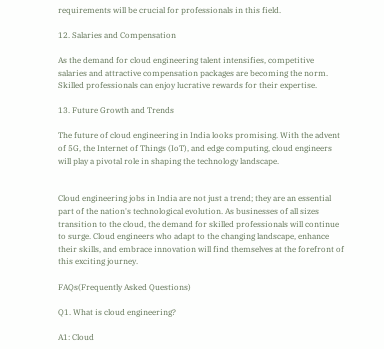requirements will be crucial for professionals in this field.

12. Salaries and Compensation

As the demand for cloud engineering talent intensifies, competitive salaries and attractive compensation packages are becoming the norm. Skilled professionals can enjoy lucrative rewards for their expertise.

13. Future Growth and Trends

The future of cloud engineering in India looks promising. With the advent of 5G, the Internet of Things (IoT), and edge computing, cloud engineers will play a pivotal role in shaping the technology landscape.


Cloud engineering jobs in India are not just a trend; they are an essential part of the nation's technological evolution. As businesses of all sizes transition to the cloud, the demand for skilled professionals will continue to surge. Cloud engineers who adapt to the changing landscape, enhance their skills, and embrace innovation will find themselves at the forefront of this exciting journey.

FAQs(Frequently Asked Questions)

Q1. What is cloud engineering?

A1: Cloud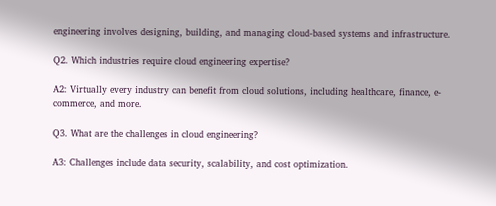engineering involves designing, building, and managing cloud-based systems and infrastructure.

Q2. Which industries require cloud engineering expertise?

A2: Virtually every industry can benefit from cloud solutions, including healthcare, finance, e-commerce, and more.

Q3. What are the challenges in cloud engineering?

A3: Challenges include data security, scalability, and cost optimization.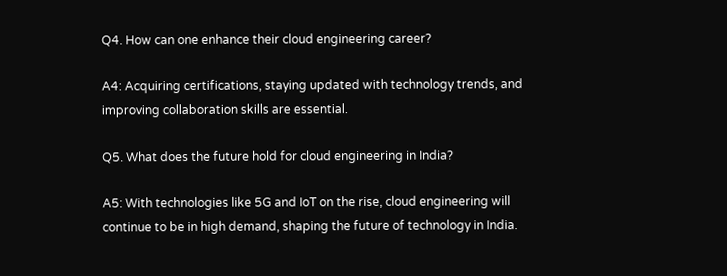Q4. How can one enhance their cloud engineering career?

A4: Acquiring certifications, staying updated with technology trends, and improving collaboration skills are essential.

Q5. What does the future hold for cloud engineering in India?

A5: With technologies like 5G and IoT on the rise, cloud engineering will continue to be in high demand, shaping the future of technology in India.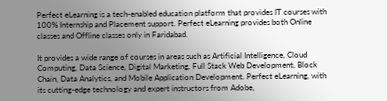Perfect eLearning is a tech-enabled education platform that provides IT courses with 100% Internship and Placement support. Perfect eLearning provides both Online classes and Offline classes only in Faridabad.

It provides a wide range of courses in areas such as Artificial Intelligence, Cloud Computing, Data Science, Digital Marketing, Full Stack Web Development, Block Chain, Data Analytics, and Mobile Application Development. Perfect eLearning, with its cutting-edge technology and expert instructors from Adobe,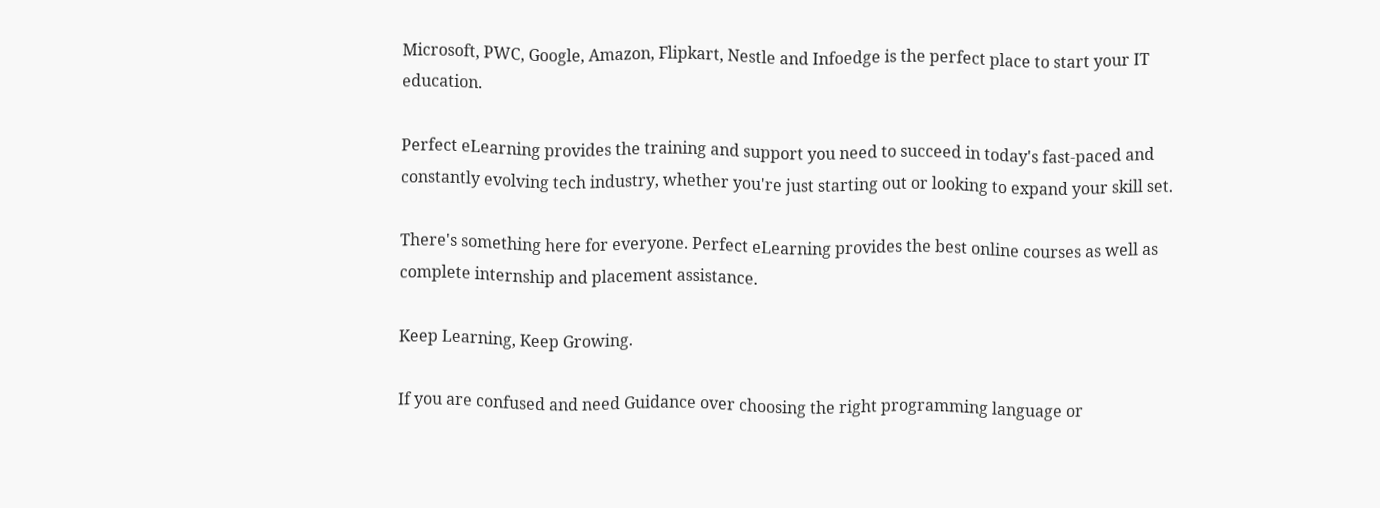Microsoft, PWC, Google, Amazon, Flipkart, Nestle and Infoedge is the perfect place to start your IT education.

Perfect eLearning provides the training and support you need to succeed in today's fast-paced and constantly evolving tech industry, whether you're just starting out or looking to expand your skill set.

There's something here for everyone. Perfect eLearning provides the best online courses as well as complete internship and placement assistance.

Keep Learning, Keep Growing.

If you are confused and need Guidance over choosing the right programming language or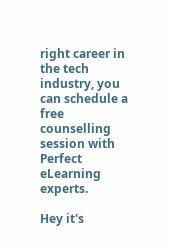right career in the tech industry, you can schedule a free counselling session with Perfect eLearning experts.

Hey it's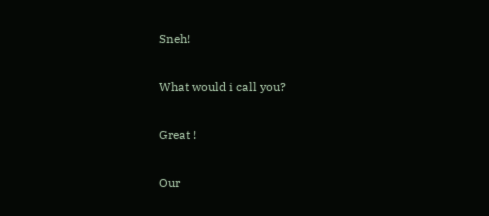Sneh!

What would i call you?

Great !

Our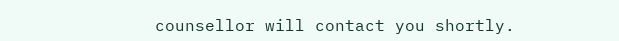counsellor will contact you shortly.